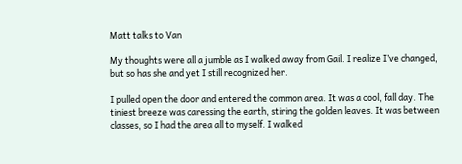Matt talks to Van

My thoughts were all a jumble as I walked away from Gail. I realize I’ve changed, but so has she and yet I still recognized her.

I pulled open the door and entered the common area. It was a cool, fall day. The tiniest breeze was caressing the earth, stiring the golden leaves. It was between classes, so I had the area all to myself. I walked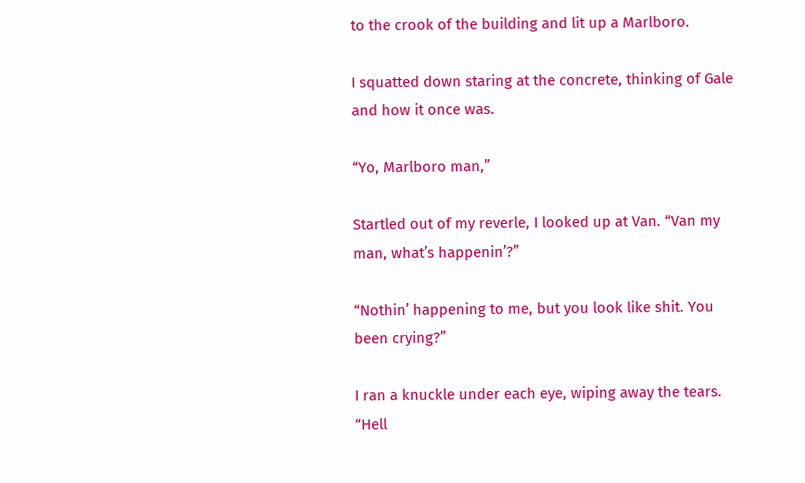to the crook of the building and lit up a Marlboro.

I squatted down staring at the concrete, thinking of Gale and how it once was.

“Yo, Marlboro man,”

Startled out of my reverle, I looked up at Van. “Van my man, what’s happenin’?”

“Nothin’ happening to me, but you look like shit. You been crying?”

I ran a knuckle under each eye, wiping away the tears. “Hell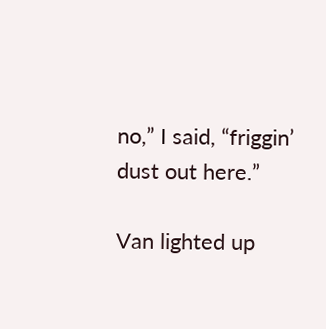no,” I said, “friggin’ dust out here.”

Van lighted up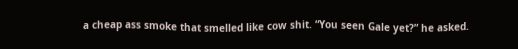a cheap ass smoke that smelled like cow shit. “You seen Gale yet?” he asked.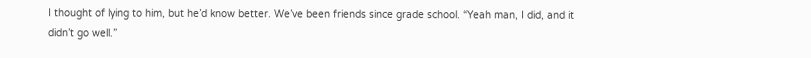I thought of lying to him, but he’d know better. We’ve been friends since grade school. “Yeah man, I did, and it didn’t go well.”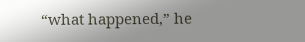“what happened,” he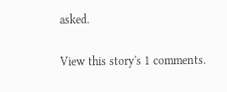asked.

View this story's 1 comments.